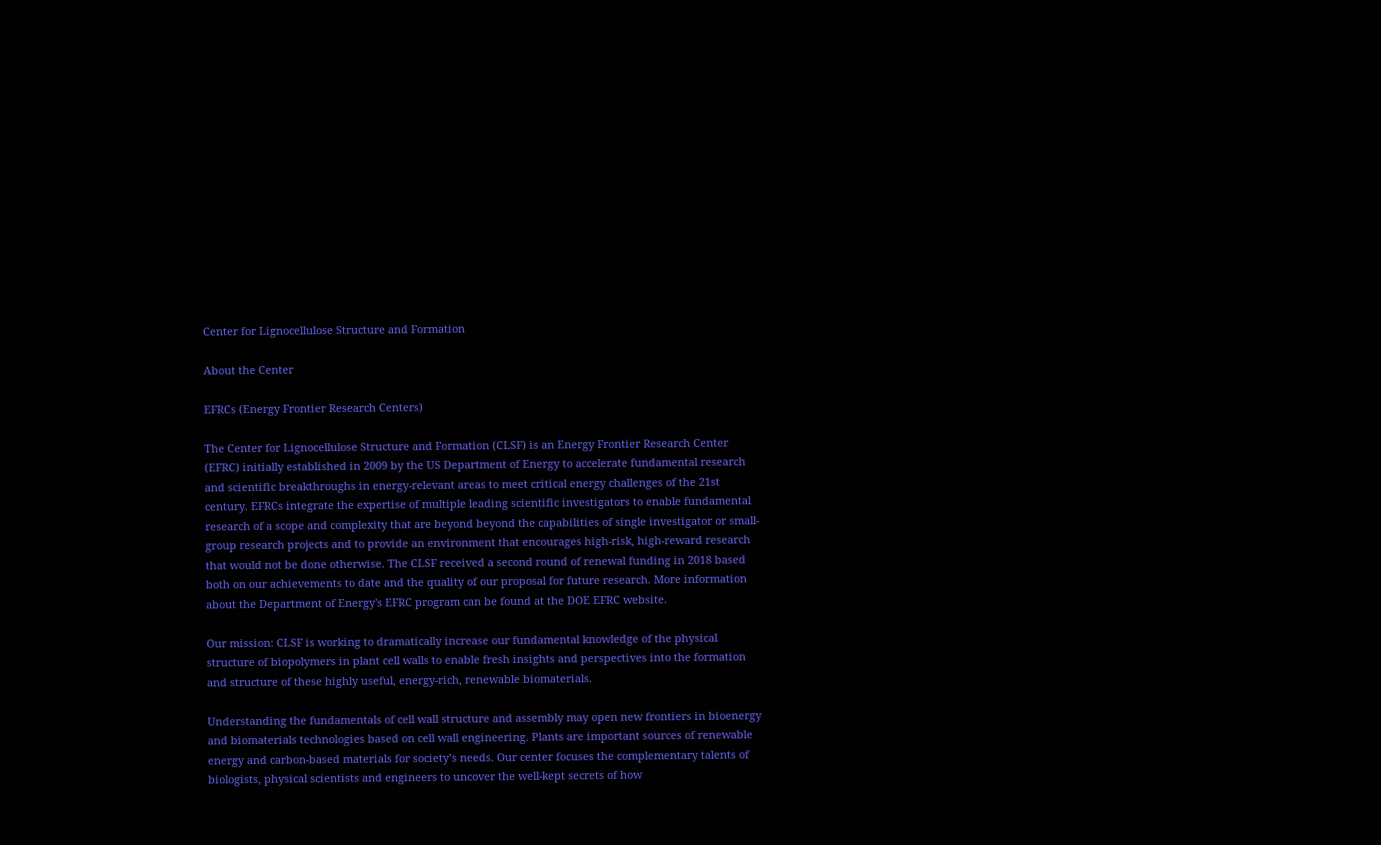Center for Lignocellulose Structure and Formation

About the Center

EFRCs (Energy Frontier Research Centers)

The Center for Lignocellulose Structure and Formation (CLSF) is an Energy Frontier Research Center (EFRC) initially established in 2009 by the US Department of Energy to accelerate fundamental research and scientific breakthroughs in energy-relevant areas to meet critical energy challenges of the 21st century. EFRCs integrate the expertise of multiple leading scientific investigators to enable fundamental research of a scope and complexity that are beyond beyond the capabilities of single investigator or small-group research projects and to provide an environment that encourages high-risk, high-reward research that would not be done otherwise. The CLSF received a second round of renewal funding in 2018 based both on our achievements to date and the quality of our proposal for future research. More information about the Department of Energy's EFRC program can be found at the DOE EFRC website.

Our mission: CLSF is working to dramatically increase our fundamental knowledge of the physical structure of biopolymers in plant cell walls to enable fresh insights and perspectives into the formation and structure of these highly useful, energy-rich, renewable biomaterials.

Understanding the fundamentals of cell wall structure and assembly may open new frontiers in bioenergy and biomaterials technologies based on cell wall engineering. Plants are important sources of renewable energy and carbon-based materials for society’s needs. Our center focuses the complementary talents of biologists, physical scientists and engineers to uncover the well-kept secrets of how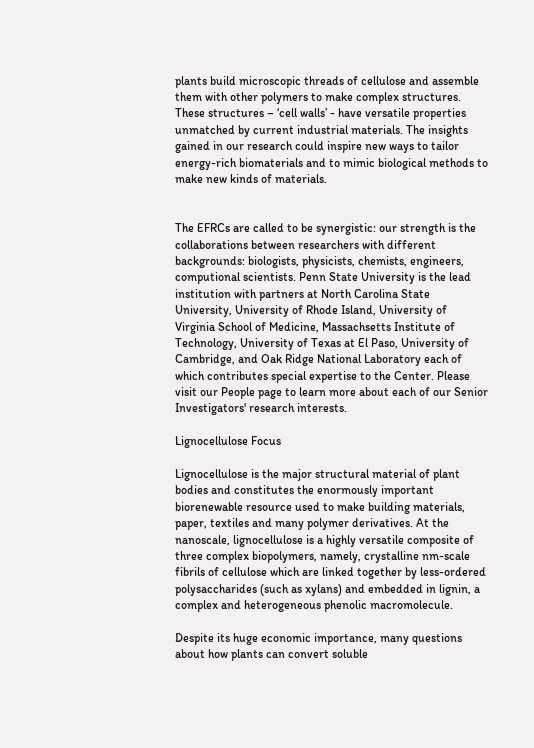plants build microscopic threads of cellulose and assemble them with other polymers to make complex structures. These structures – ‘cell walls’ - have versatile properties unmatched by current industrial materials. The insights gained in our research could inspire new ways to tailor energy-rich biomaterials and to mimic biological methods to make new kinds of materials.


The EFRCs are called to be synergistic: our strength is the collaborations between researchers with different backgrounds: biologists, physicists, chemists, engineers, computional scientists. Penn State University is the lead institution with partners at North Carolina State University, University of Rhode Island, University of Virginia School of Medicine, Massachsetts Institute of Technology, University of Texas at El Paso, University of Cambridge, and Oak Ridge National Laboratory each of which contributes special expertise to the Center. Please visit our People page to learn more about each of our Senior Investigators' research interests.

Lignocellulose Focus

Lignocellulose is the major structural material of plant bodies and constitutes the enormously important biorenewable resource used to make building materials, paper, textiles and many polymer derivatives. At the nanoscale, lignocellulose is a highly versatile composite of three complex biopolymers, namely, crystalline nm-scale fibrils of cellulose which are linked together by less-ordered polysaccharides (such as xylans) and embedded in lignin, a complex and heterogeneous phenolic macromolecule.

Despite its huge economic importance, many questions about how plants can convert soluble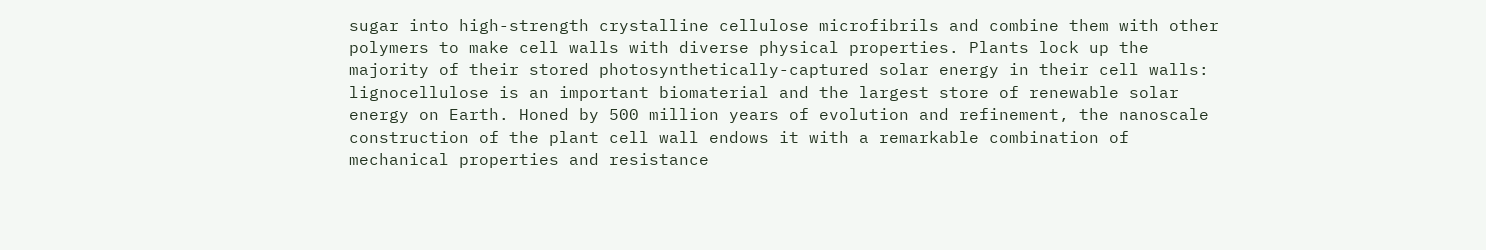sugar into high-strength crystalline cellulose microfibrils and combine them with other polymers to make cell walls with diverse physical properties. Plants lock up the majority of their stored photosynthetically-captured solar energy in their cell walls: lignocellulose is an important biomaterial and the largest store of renewable solar energy on Earth. Honed by 500 million years of evolution and refinement, the nanoscale construction of the plant cell wall endows it with a remarkable combination of mechanical properties and resistance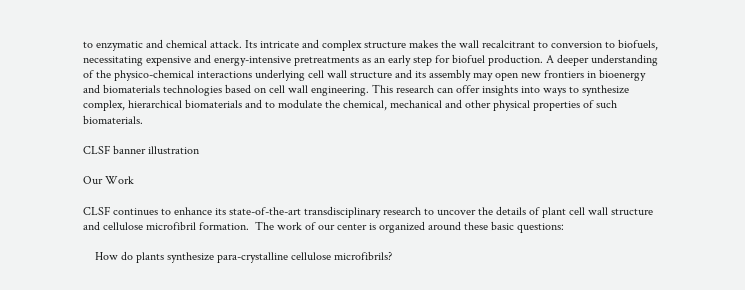to enzymatic and chemical attack. Its intricate and complex structure makes the wall recalcitrant to conversion to biofuels, necessitating expensive and energy-intensive pretreatments as an early step for biofuel production. A deeper understanding of the physico-chemical interactions underlying cell wall structure and its assembly may open new frontiers in bioenergy and biomaterials technologies based on cell wall engineering. This research can offer insights into ways to synthesize complex, hierarchical biomaterials and to modulate the chemical, mechanical and other physical properties of such biomaterials.

CLSF banner illustration

Our Work

CLSF continues to enhance its state-of-the-art transdisciplinary research to uncover the details of plant cell wall structure and cellulose microfibril formation.  The work of our center is organized around these basic questions:

    How do plants synthesize para-crystalline cellulose microfibrils?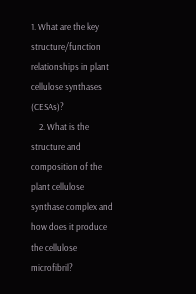1. What are the key structure/function relationships in plant cellulose synthases (CESAs)?
    2. What is the structure and composition of the plant cellulose synthase complex and how does it produce the cellulose microfibril?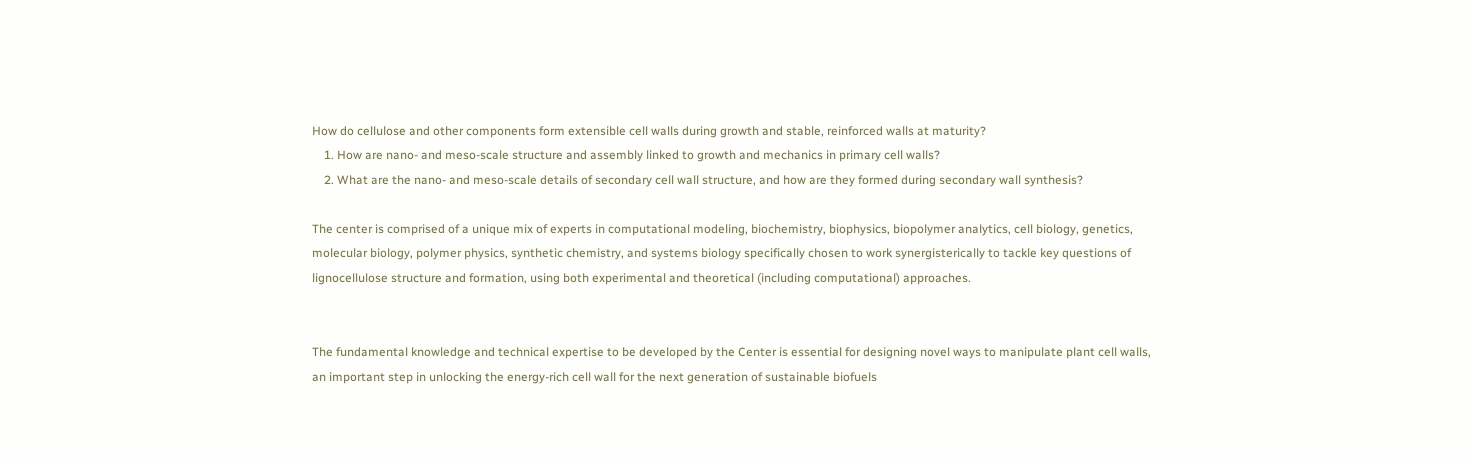How do cellulose and other components form extensible cell walls during growth and stable, reinforced walls at maturity?
    1. How are nano- and meso-scale structure and assembly linked to growth and mechanics in primary cell walls?
    2. What are the nano- and meso-scale details of secondary cell wall structure, and how are they formed during secondary wall synthesis?

The center is comprised of a unique mix of experts in computational modeling, biochemistry, biophysics, biopolymer analytics, cell biology, genetics, molecular biology, polymer physics, synthetic chemistry, and systems biology specifically chosen to work synergisterically to tackle key questions of lignocellulose structure and formation, using both experimental and theoretical (including computational) approaches.


The fundamental knowledge and technical expertise to be developed by the Center is essential for designing novel ways to manipulate plant cell walls, an important step in unlocking the energy-rich cell wall for the next generation of sustainable biofuels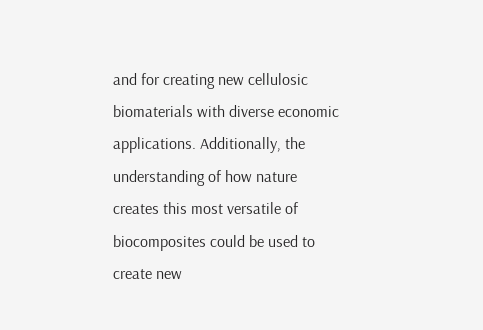and for creating new cellulosic biomaterials with diverse economic applications. Additionally, the understanding of how nature creates this most versatile of biocomposites could be used to create new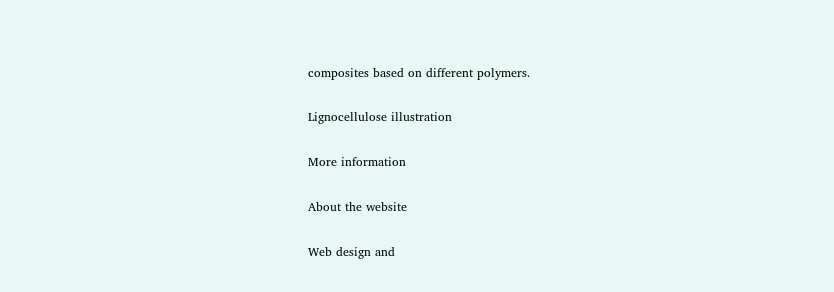composites based on different polymers.

Lignocellulose illustration

More information

About the website

Web design and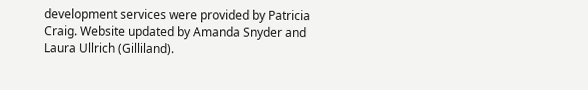development services were provided by Patricia Craig. Website updated by Amanda Snyder and Laura Ullrich (Gilliland).